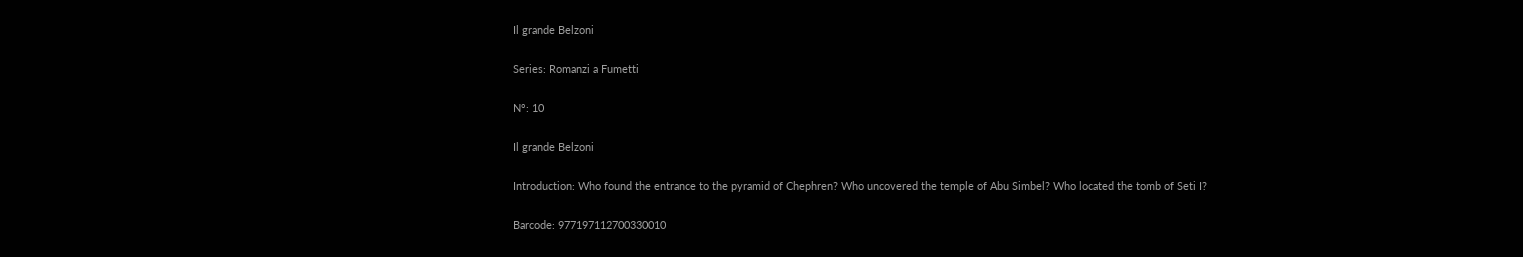Il grande Belzoni

Series: Romanzi a Fumetti

N°: 10

Il grande Belzoni

Introduction: Who found the entrance to the pyramid of Chephren? Who uncovered the temple of Abu Simbel? Who located the tomb of Seti I?

Barcode: 977197112700330010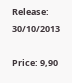Release: 30/10/2013

Price: 9,90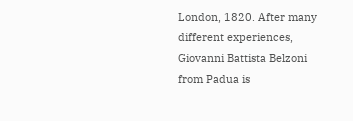London, 1820. After many different experiences, Giovanni Battista Belzoni from Padua is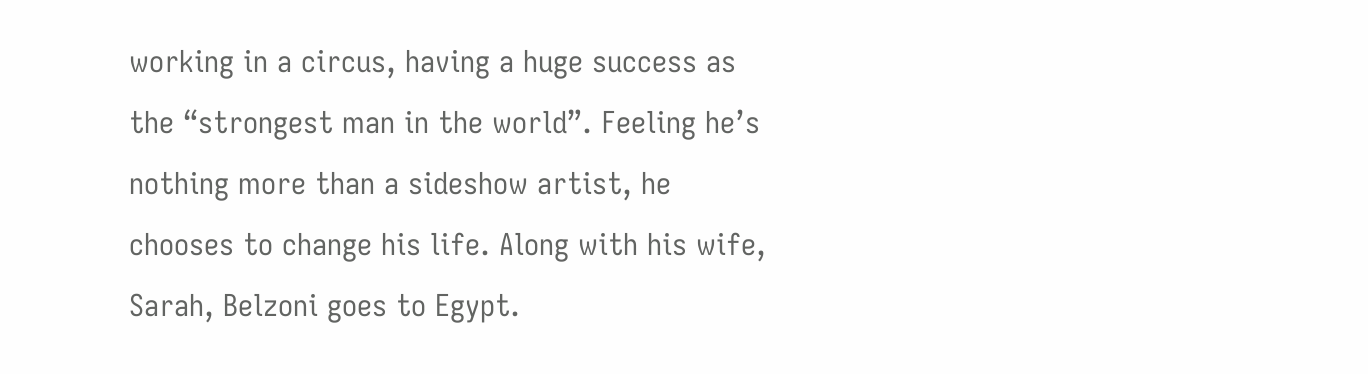working in a circus, having a huge success as the “strongest man in the world”. Feeling he’s nothing more than a sideshow artist, he chooses to change his life. Along with his wife, Sarah, Belzoni goes to Egypt.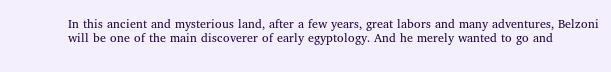In this ancient and mysterious land, after a few years, great labors and many adventures, Belzoni will be one of the main discoverer of early egyptology. And he merely wanted to go and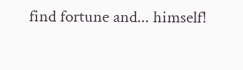find fortune and... himself!